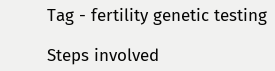Tag - fertility genetic testing

Steps involved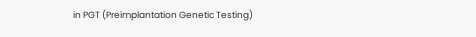in PGT (Preimplantation Genetic Testing)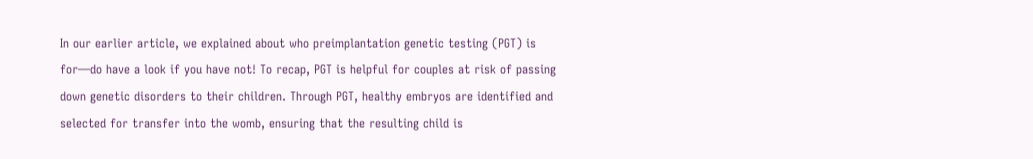In our earlier article, we explained about who preimplantation genetic testing (PGT) is for—do have a look if you have not! To recap, PGT is helpful for couples at risk of passing down genetic disorders to their children. Through PGT, healthy embryos are identified and selected for transfer into the womb, ensuring that the resulting child is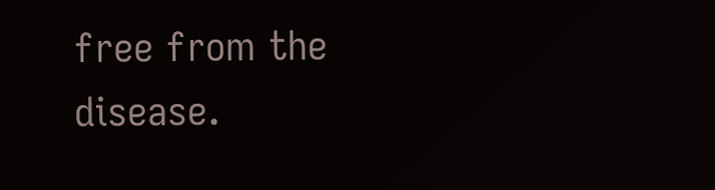free from the disease.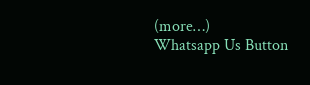(more…)
Whatsapp Us Button